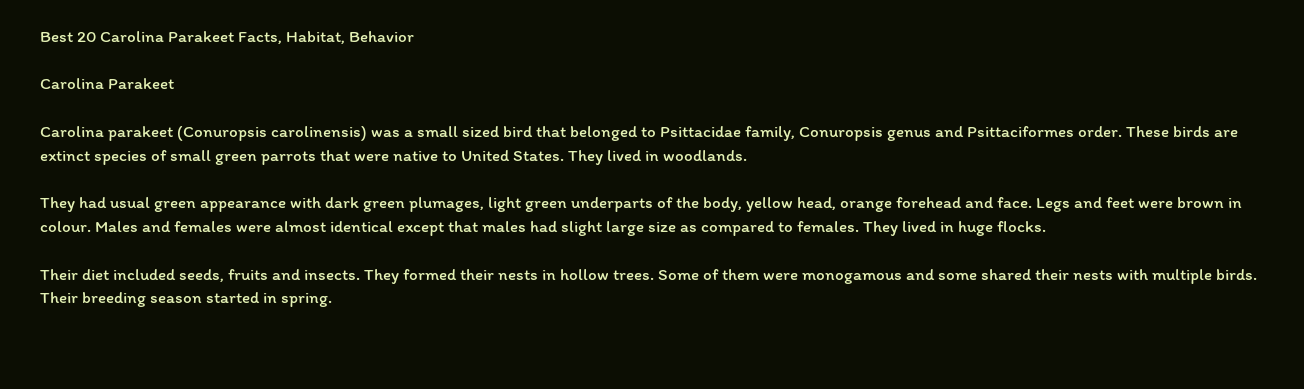Best 20 Carolina Parakeet Facts, Habitat, Behavior

Carolina Parakeet

Carolina parakeet (Conuropsis carolinensis) was a small sized bird that belonged to Psittacidae family, Conuropsis genus and Psittaciformes order. These birds are extinct species of small green parrots that were native to United States. They lived in woodlands.

They had usual green appearance with dark green plumages, light green underparts of the body, yellow head, orange forehead and face. Legs and feet were brown in colour. Males and females were almost identical except that males had slight large size as compared to females. They lived in huge flocks.

Their diet included seeds, fruits and insects. They formed their nests in hollow trees. Some of them were monogamous and some shared their nests with multiple birds. Their breeding season started in spring.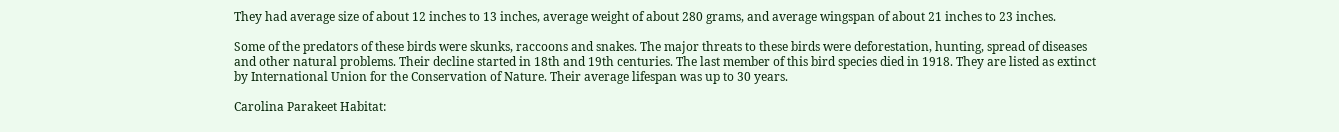They had average size of about 12 inches to 13 inches, average weight of about 280 grams, and average wingspan of about 21 inches to 23 inches.

Some of the predators of these birds were skunks, raccoons and snakes. The major threats to these birds were deforestation, hunting, spread of diseases and other natural problems. Their decline started in 18th and 19th centuries. The last member of this bird species died in 1918. They are listed as extinct by International Union for the Conservation of Nature. Their average lifespan was up to 30 years.

Carolina Parakeet Habitat: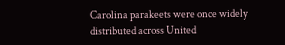Carolina parakeets were once widely distributed across United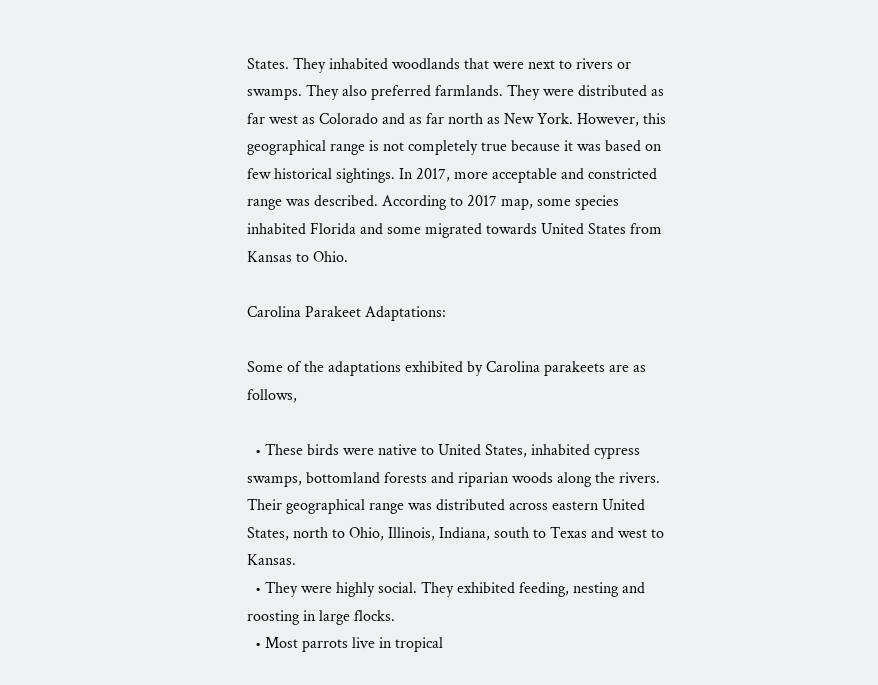States. They inhabited woodlands that were next to rivers or swamps. They also preferred farmlands. They were distributed as far west as Colorado and as far north as New York. However, this geographical range is not completely true because it was based on few historical sightings. In 2017, more acceptable and constricted range was described. According to 2017 map, some species inhabited Florida and some migrated towards United States from Kansas to Ohio.

Carolina Parakeet Adaptations:

Some of the adaptations exhibited by Carolina parakeets are as follows,

  • These birds were native to United States, inhabited cypress swamps, bottomland forests and riparian woods along the rivers. Their geographical range was distributed across eastern United States, north to Ohio, Illinois, Indiana, south to Texas and west to Kansas.
  • They were highly social. They exhibited feeding, nesting and roosting in large flocks.
  • Most parrots live in tropical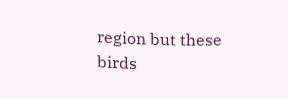region but these birds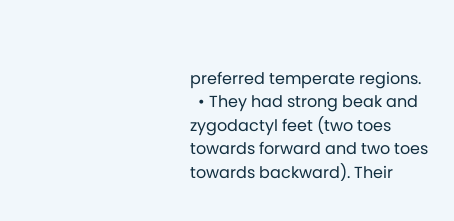preferred temperate regions.
  • They had strong beak and zygodactyl feet (two toes towards forward and two toes towards backward). Their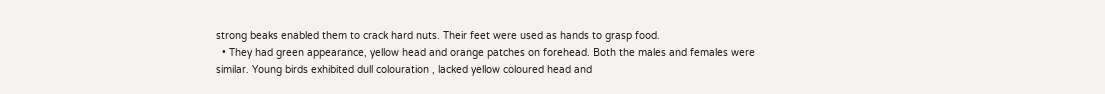strong beaks enabled them to crack hard nuts. Their feet were used as hands to grasp food.
  • They had green appearance, yellow head and orange patches on forehead. Both the males and females were similar. Young birds exhibited dull colouration , lacked yellow coloured head and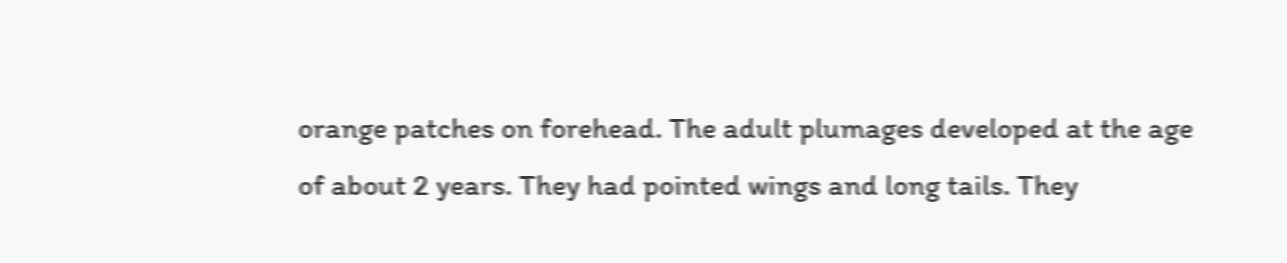orange patches on forehead. The adult plumages developed at the age of about 2 years. They had pointed wings and long tails. They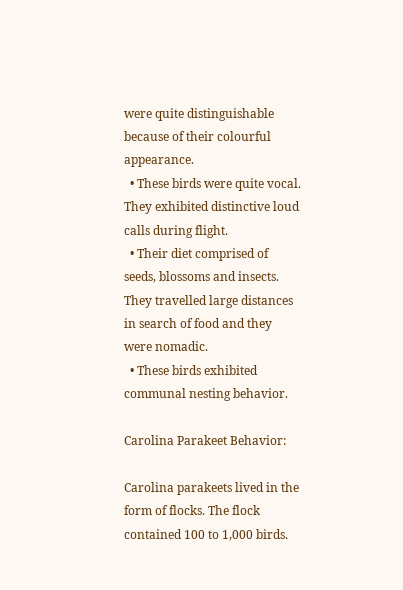were quite distinguishable because of their colourful appearance.
  • These birds were quite vocal. They exhibited distinctive loud calls during flight.
  • Their diet comprised of seeds, blossoms and insects. They travelled large distances in search of food and they were nomadic.
  • These birds exhibited communal nesting behavior.

Carolina Parakeet Behavior:

Carolina parakeets lived in the form of flocks. The flock contained 100 to 1,000 birds.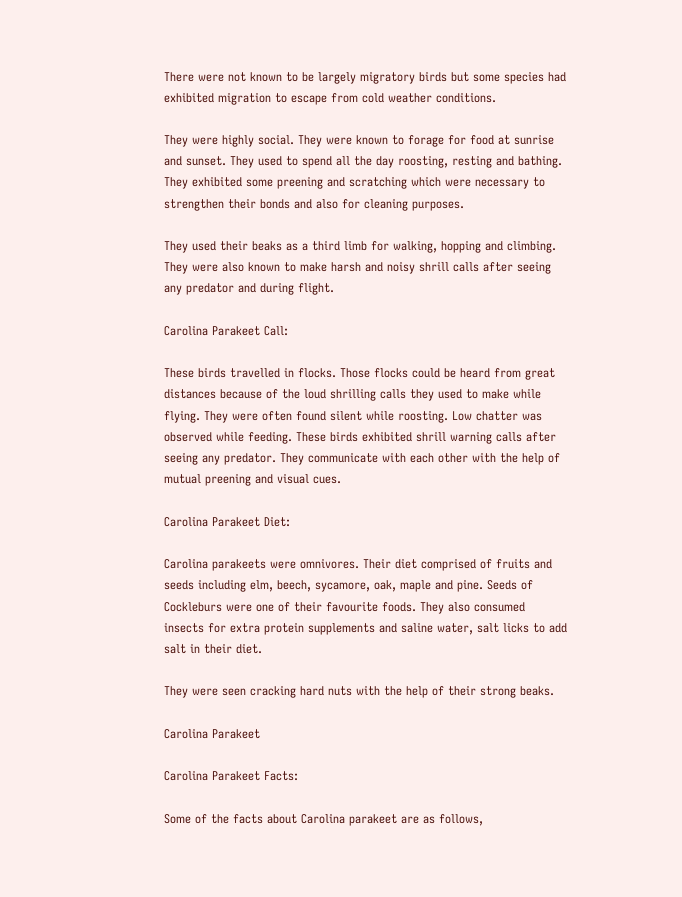There were not known to be largely migratory birds but some species had exhibited migration to escape from cold weather conditions.

They were highly social. They were known to forage for food at sunrise and sunset. They used to spend all the day roosting, resting and bathing. They exhibited some preening and scratching which were necessary to strengthen their bonds and also for cleaning purposes.

They used their beaks as a third limb for walking, hopping and climbing. They were also known to make harsh and noisy shrill calls after seeing any predator and during flight.

Carolina Parakeet Call:

These birds travelled in flocks. Those flocks could be heard from great distances because of the loud shrilling calls they used to make while flying. They were often found silent while roosting. Low chatter was observed while feeding. These birds exhibited shrill warning calls after seeing any predator. They communicate with each other with the help of mutual preening and visual cues.

Carolina Parakeet Diet:

Carolina parakeets were omnivores. Their diet comprised of fruits and seeds including elm, beech, sycamore, oak, maple and pine. Seeds of Cockleburs were one of their favourite foods. They also consumed insects for extra protein supplements and saline water, salt licks to add salt in their diet.

They were seen cracking hard nuts with the help of their strong beaks.

Carolina Parakeet

Carolina Parakeet Facts:

Some of the facts about Carolina parakeet are as follows,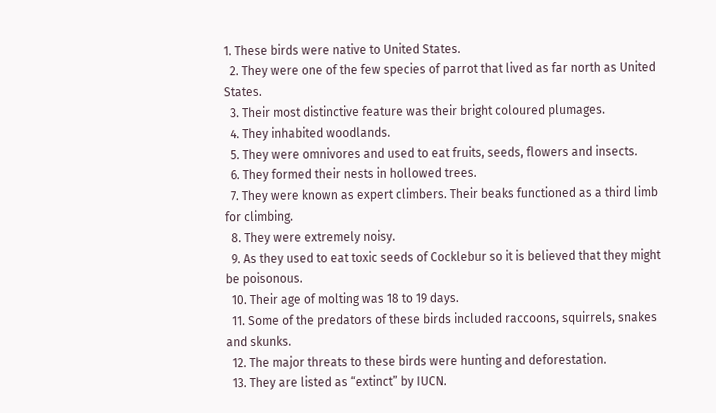1. These birds were native to United States.
  2. They were one of the few species of parrot that lived as far north as United States.
  3. Their most distinctive feature was their bright coloured plumages.
  4. They inhabited woodlands.
  5. They were omnivores and used to eat fruits, seeds, flowers and insects.
  6. They formed their nests in hollowed trees.
  7. They were known as expert climbers. Their beaks functioned as a third limb for climbing.
  8. They were extremely noisy.
  9. As they used to eat toxic seeds of Cocklebur so it is believed that they might be poisonous.
  10. Their age of molting was 18 to 19 days.
  11. Some of the predators of these birds included raccoons, squirrels, snakes and skunks.
  12. The major threats to these birds were hunting and deforestation.
  13. They are listed as “extinct” by IUCN.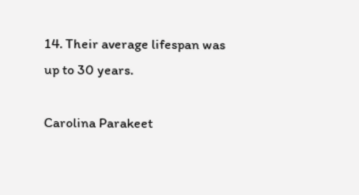14. Their average lifespan was up to 30 years.

Carolina Parakeet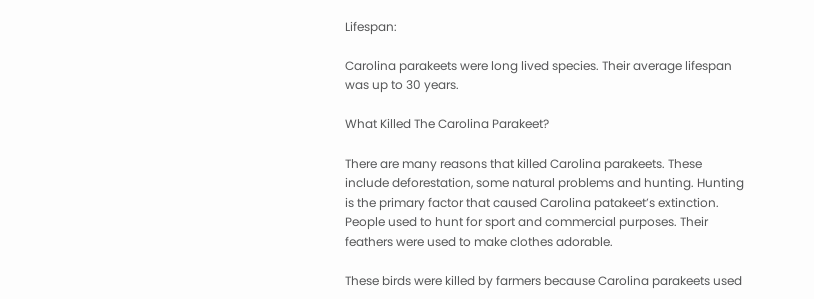Lifespan:

Carolina parakeets were long lived species. Their average lifespan was up to 30 years.

What Killed The Carolina Parakeet?

There are many reasons that killed Carolina parakeets. These include deforestation, some natural problems and hunting. Hunting is the primary factor that caused Carolina patakeet’s extinction. People used to hunt for sport and commercial purposes. Their feathers were used to make clothes adorable.

These birds were killed by farmers because Carolina parakeets used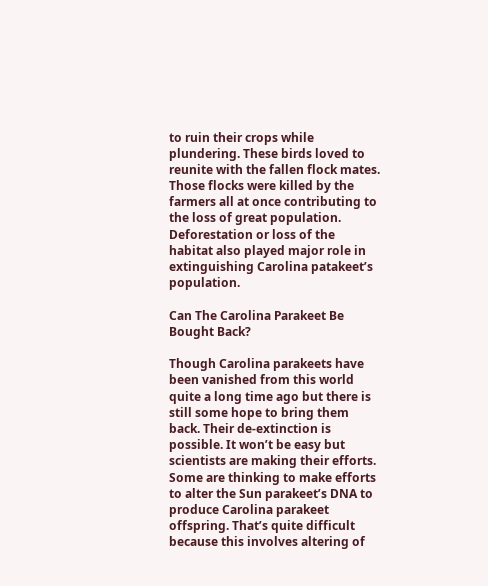to ruin their crops while plundering. These birds loved to reunite with the fallen flock mates. Those flocks were killed by the farmers all at once contributing to the loss of great population. Deforestation or loss of the habitat also played major role in extinguishing Carolina patakeet’s population.

Can The Carolina Parakeet Be Bought Back?

Though Carolina parakeets have been vanished from this world quite a long time ago but there is still some hope to bring them back. Their de-extinction is possible. It won’t be easy but scientists are making their efforts. Some are thinking to make efforts to alter the Sun parakeet’s DNA to produce Carolina parakeet offspring. That’s quite difficult because this involves altering of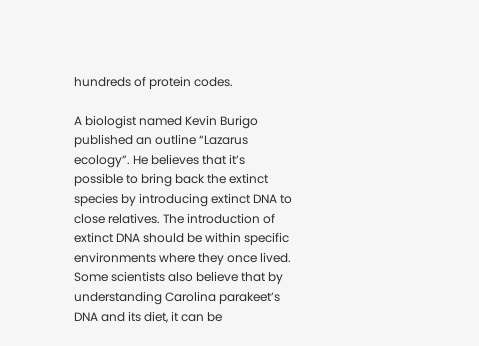hundreds of protein codes.

A biologist named Kevin Burigo published an outline “Lazarus ecology”. He believes that it’s possible to bring back the extinct species by introducing extinct DNA to close relatives. The introduction of extinct DNA should be within specific environments where they once lived. Some scientists also believe that by understanding Carolina parakeet’s DNA and its diet, it can be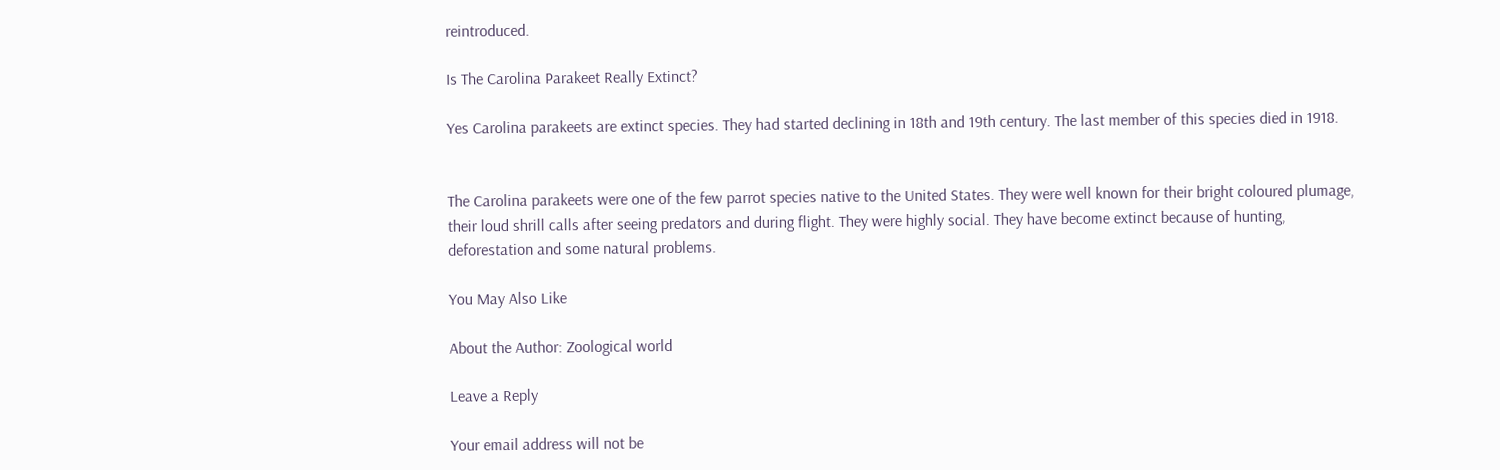reintroduced.

Is The Carolina Parakeet Really Extinct?

Yes Carolina parakeets are extinct species. They had started declining in 18th and 19th century. The last member of this species died in 1918.


The Carolina parakeets were one of the few parrot species native to the United States. They were well known for their bright coloured plumage, their loud shrill calls after seeing predators and during flight. They were highly social. They have become extinct because of hunting, deforestation and some natural problems.

You May Also Like

About the Author: Zoological world

Leave a Reply

Your email address will not be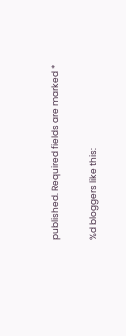published. Required fields are marked *

%d bloggers like this: